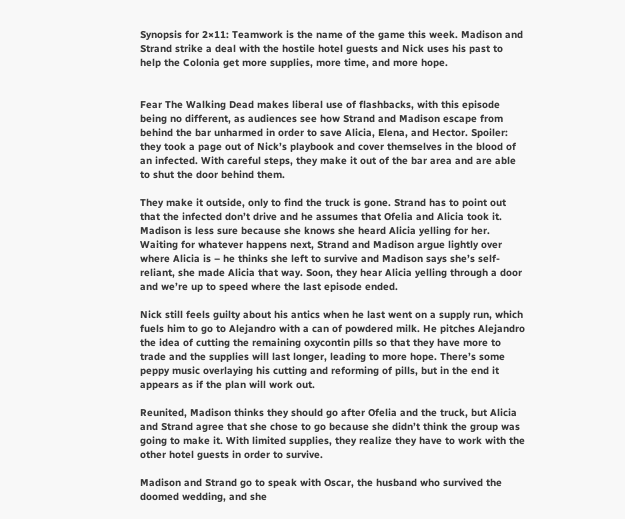Synopsis for 2×11: Teamwork is the name of the game this week. Madison and Strand strike a deal with the hostile hotel guests and Nick uses his past to help the Colonia get more supplies, more time, and more hope.


Fear The Walking Dead makes liberal use of flashbacks, with this episode being no different, as audiences see how Strand and Madison escape from behind the bar unharmed in order to save Alicia, Elena, and Hector. Spoiler: they took a page out of Nick’s playbook and cover themselves in the blood of an infected. With careful steps, they make it out of the bar area and are able to shut the door behind them.

They make it outside, only to find the truck is gone. Strand has to point out that the infected don’t drive and he assumes that Ofelia and Alicia took it. Madison is less sure because she knows she heard Alicia yelling for her. Waiting for whatever happens next, Strand and Madison argue lightly over where Alicia is – he thinks she left to survive and Madison says she’s self-reliant, she made Alicia that way. Soon, they hear Alicia yelling through a door and we’re up to speed where the last episode ended.

Nick still feels guilty about his antics when he last went on a supply run, which fuels him to go to Alejandro with a can of powdered milk. He pitches Alejandro the idea of cutting the remaining oxycontin pills so that they have more to trade and the supplies will last longer, leading to more hope. There’s some peppy music overlaying his cutting and reforming of pills, but in the end it appears as if the plan will work out.

Reunited, Madison thinks they should go after Ofelia and the truck, but Alicia and Strand agree that she chose to go because she didn’t think the group was going to make it. With limited supplies, they realize they have to work with the other hotel guests in order to survive.

Madison and Strand go to speak with Oscar, the husband who survived the doomed wedding, and she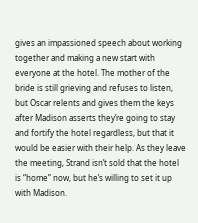gives an impassioned speech about working together and making a new start with everyone at the hotel. The mother of the bride is still grieving and refuses to listen, but Oscar relents and gives them the keys after Madison asserts they’re going to stay and fortify the hotel regardless, but that it would be easier with their help. As they leave the meeting, Strand isn’t sold that the hotel is “home” now, but he’s willing to set it up with Madison.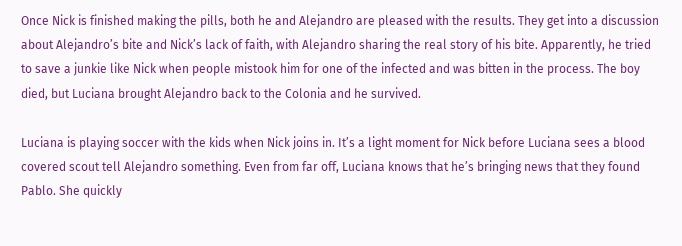Once Nick is finished making the pills, both he and Alejandro are pleased with the results. They get into a discussion about Alejandro’s bite and Nick’s lack of faith, with Alejandro sharing the real story of his bite. Apparently, he tried to save a junkie like Nick when people mistook him for one of the infected and was bitten in the process. The boy died, but Luciana brought Alejandro back to the Colonia and he survived.

Luciana is playing soccer with the kids when Nick joins in. It’s a light moment for Nick before Luciana sees a blood covered scout tell Alejandro something. Even from far off, Luciana knows that he’s bringing news that they found Pablo. She quickly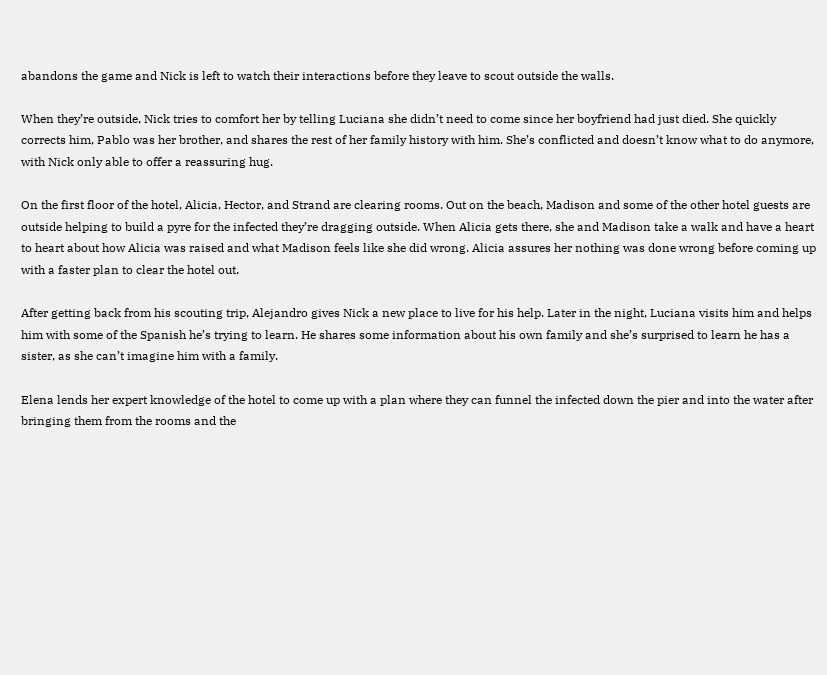abandons the game and Nick is left to watch their interactions before they leave to scout outside the walls.

When they’re outside, Nick tries to comfort her by telling Luciana she didn’t need to come since her boyfriend had just died. She quickly corrects him, Pablo was her brother, and shares the rest of her family history with him. She’s conflicted and doesn’t know what to do anymore, with Nick only able to offer a reassuring hug.

On the first floor of the hotel, Alicia, Hector, and Strand are clearing rooms. Out on the beach, Madison and some of the other hotel guests are outside helping to build a pyre for the infected they’re dragging outside. When Alicia gets there, she and Madison take a walk and have a heart to heart about how Alicia was raised and what Madison feels like she did wrong. Alicia assures her nothing was done wrong before coming up with a faster plan to clear the hotel out.

After getting back from his scouting trip, Alejandro gives Nick a new place to live for his help. Later in the night, Luciana visits him and helps him with some of the Spanish he’s trying to learn. He shares some information about his own family and she’s surprised to learn he has a sister, as she can’t imagine him with a family.

Elena lends her expert knowledge of the hotel to come up with a plan where they can funnel the infected down the pier and into the water after bringing them from the rooms and the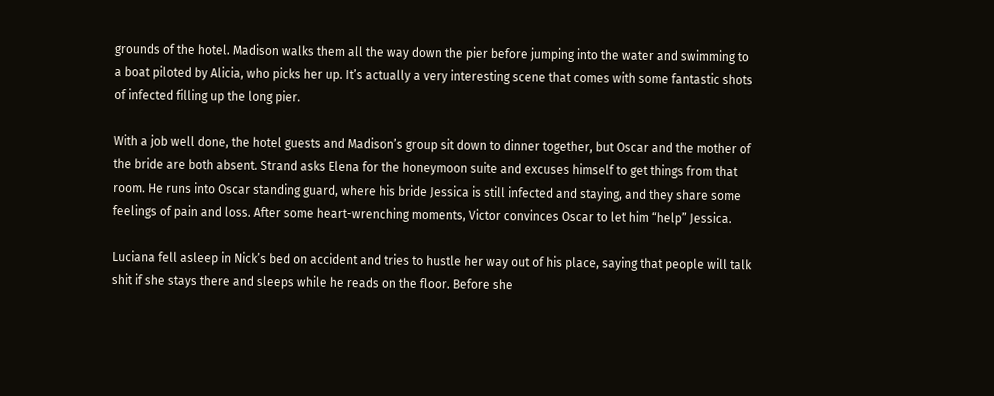grounds of the hotel. Madison walks them all the way down the pier before jumping into the water and swimming to a boat piloted by Alicia, who picks her up. It’s actually a very interesting scene that comes with some fantastic shots of infected filling up the long pier.

With a job well done, the hotel guests and Madison’s group sit down to dinner together, but Oscar and the mother of the bride are both absent. Strand asks Elena for the honeymoon suite and excuses himself to get things from that room. He runs into Oscar standing guard, where his bride Jessica is still infected and staying, and they share some feelings of pain and loss. After some heart-wrenching moments, Victor convinces Oscar to let him “help” Jessica.

Luciana fell asleep in Nick’s bed on accident and tries to hustle her way out of his place, saying that people will talk shit if she stays there and sleeps while he reads on the floor. Before she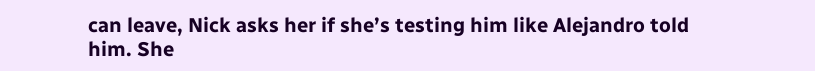can leave, Nick asks her if she’s testing him like Alejandro told him. She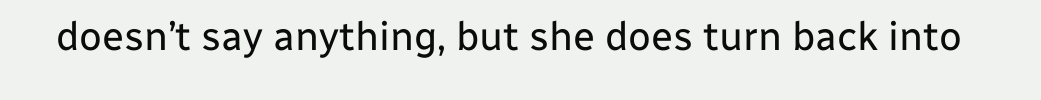doesn’t say anything, but she does turn back into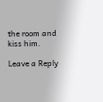the room and kiss him.

Leave a Reply